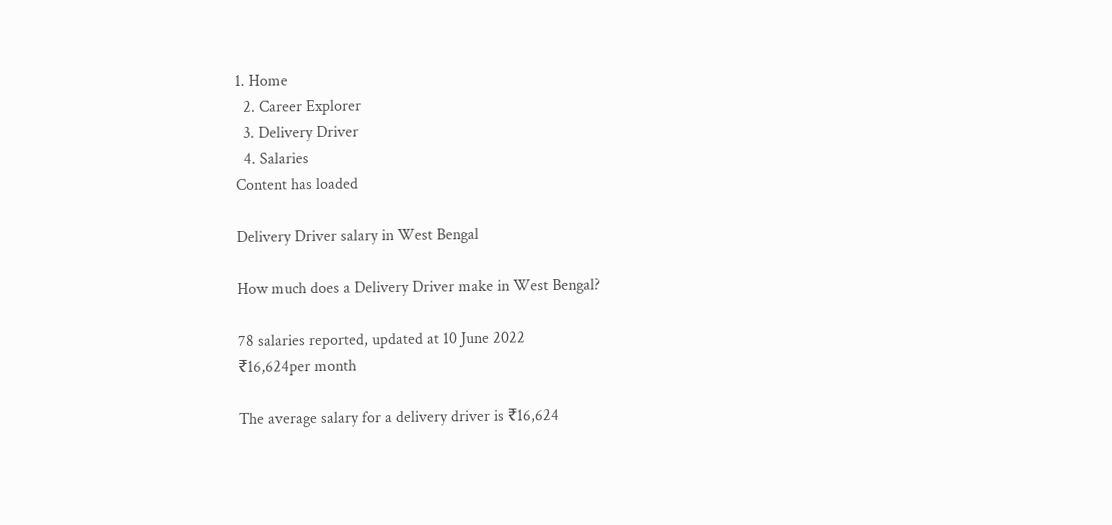1. Home
  2. Career Explorer
  3. Delivery Driver
  4. Salaries
Content has loaded

Delivery Driver salary in West Bengal

How much does a Delivery Driver make in West Bengal?

78 salaries reported, updated at 10 June 2022
₹16,624per month

The average salary for a delivery driver is ₹16,624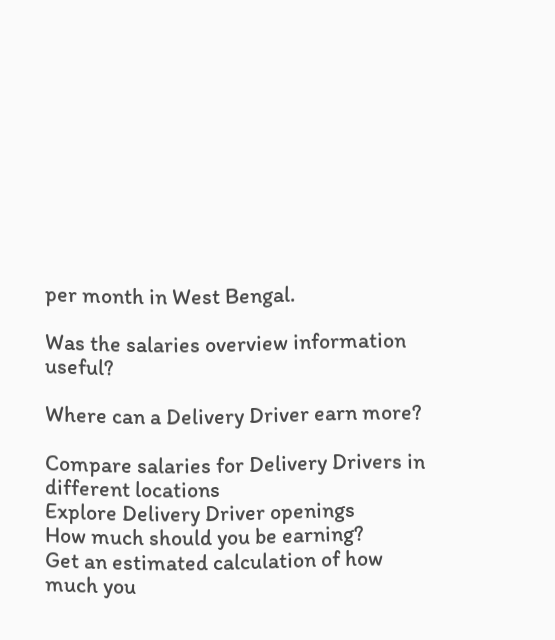per month in West Bengal.

Was the salaries overview information useful?

Where can a Delivery Driver earn more?

Compare salaries for Delivery Drivers in different locations
Explore Delivery Driver openings
How much should you be earning?
Get an estimated calculation of how much you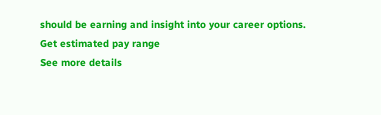should be earning and insight into your career options.
Get estimated pay range
See more details